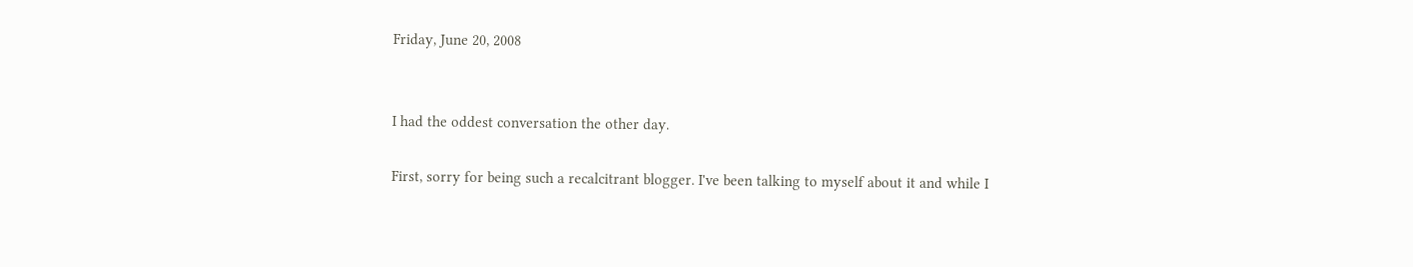Friday, June 20, 2008


I had the oddest conversation the other day.

First, sorry for being such a recalcitrant blogger. I've been talking to myself about it and while I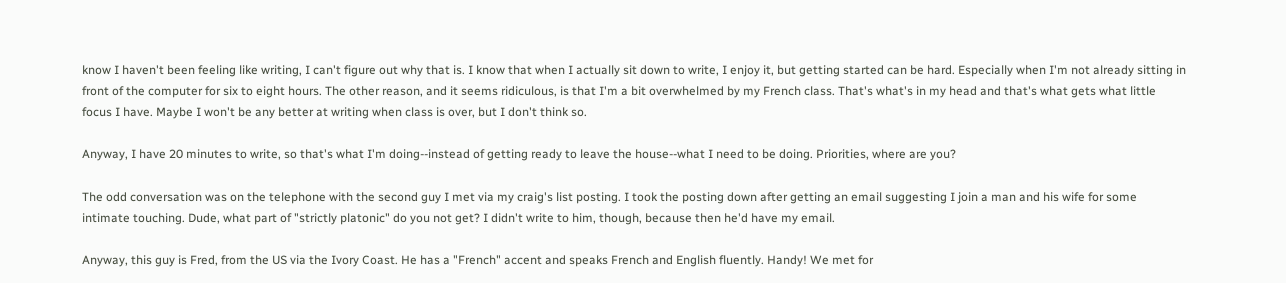know I haven't been feeling like writing, I can't figure out why that is. I know that when I actually sit down to write, I enjoy it, but getting started can be hard. Especially when I'm not already sitting in front of the computer for six to eight hours. The other reason, and it seems ridiculous, is that I'm a bit overwhelmed by my French class. That's what's in my head and that's what gets what little focus I have. Maybe I won't be any better at writing when class is over, but I don't think so.

Anyway, I have 20 minutes to write, so that's what I'm doing--instead of getting ready to leave the house--what I need to be doing. Priorities, where are you?

The odd conversation was on the telephone with the second guy I met via my craig's list posting. I took the posting down after getting an email suggesting I join a man and his wife for some intimate touching. Dude, what part of "strictly platonic" do you not get? I didn't write to him, though, because then he'd have my email.

Anyway, this guy is Fred, from the US via the Ivory Coast. He has a "French" accent and speaks French and English fluently. Handy! We met for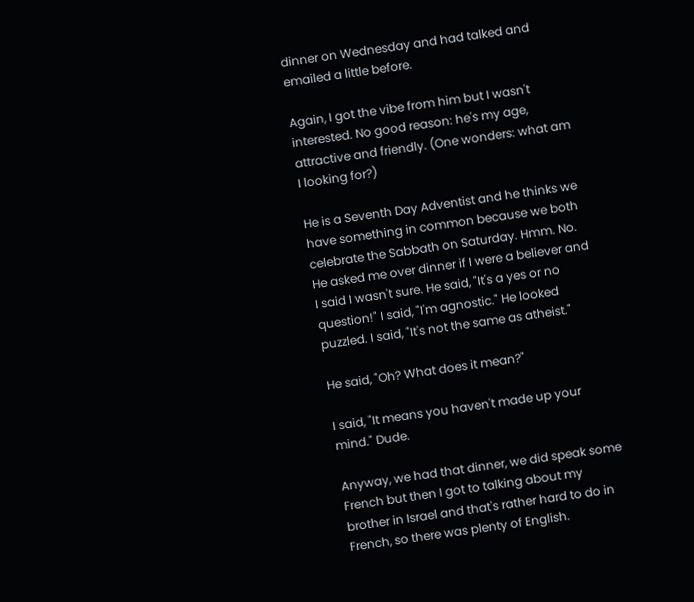dinner on Wednesday and had talked and emailed a little before.

Again, I got the vibe from him but I wasn't interested. No good reason: he's my age, attractive and friendly. (One wonders: what am I looking for?)

He is a Seventh Day Adventist and he thinks we have something in common because we both celebrate the Sabbath on Saturday. Hmm. No. He asked me over dinner if I were a believer and I said I wasn't sure. He said, "It's a yes or no question!" I said, "I'm agnostic." He looked puzzled. I said, "It's not the same as atheist."

He said, "Oh? What does it mean?"

I said, "It means you haven't made up your mind." Dude.

Anyway, we had that dinner, we did speak some French but then I got to talking about my brother in Israel and that's rather hard to do in French, so there was plenty of English.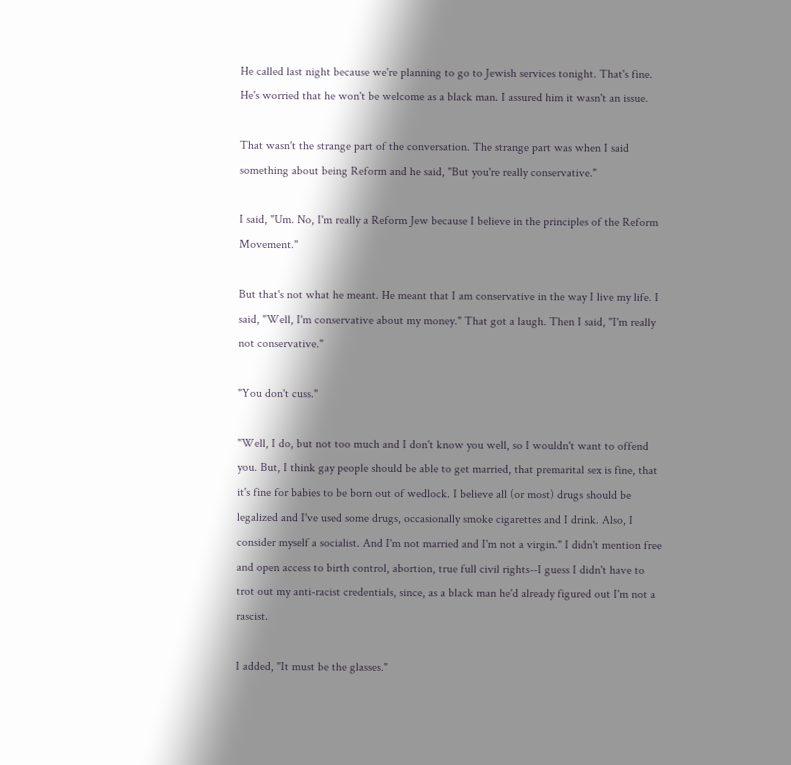He called last night because we're planning to go to Jewish services tonight. That's fine. He's worried that he won't be welcome as a black man. I assured him it wasn't an issue.

That wasn't the strange part of the conversation. The strange part was when I said something about being Reform and he said, "But you're really conservative."

I said, "Um. No, I'm really a Reform Jew because I believe in the principles of the Reform Movement."

But that's not what he meant. He meant that I am conservative in the way I live my life. I said, "Well, I'm conservative about my money." That got a laugh. Then I said, "I'm really not conservative."

"You don't cuss."

"Well, I do, but not too much and I don't know you well, so I wouldn't want to offend you. But, I think gay people should be able to get married, that premarital sex is fine, that it's fine for babies to be born out of wedlock. I believe all (or most) drugs should be legalized and I've used some drugs, occasionally smoke cigarettes and I drink. Also, I consider myself a socialist. And I'm not married and I'm not a virgin." I didn't mention free and open access to birth control, abortion, true full civil rights--I guess I didn't have to trot out my anti-racist credentials, since, as a black man he'd already figured out I'm not a rascist.

I added, "It must be the glasses."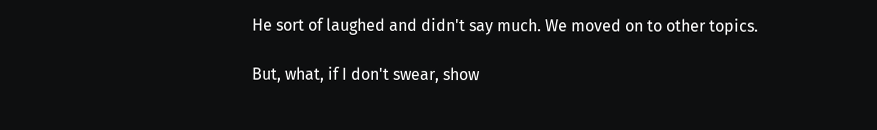He sort of laughed and didn't say much. We moved on to other topics.

But, what, if I don't swear, show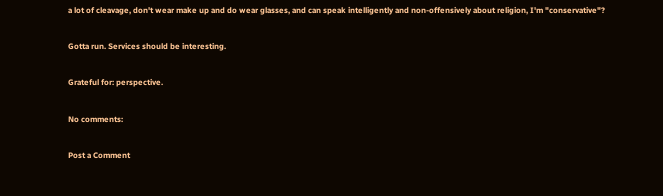a lot of cleavage, don't wear make up and do wear glasses, and can speak intelligently and non-offensively about religion, I'm "conservative"?

Gotta run. Services should be interesting.

Grateful for: perspective.

No comments:

Post a Comment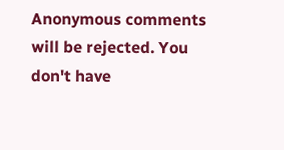Anonymous comments will be rejected. You don't have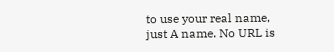to use your real name, just A name. No URL is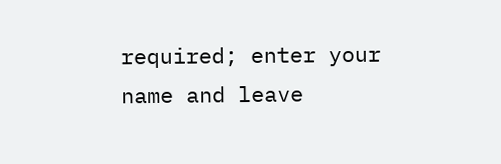required; enter your name and leave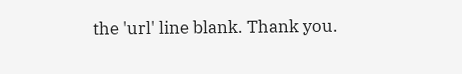the 'url' line blank. Thank you.